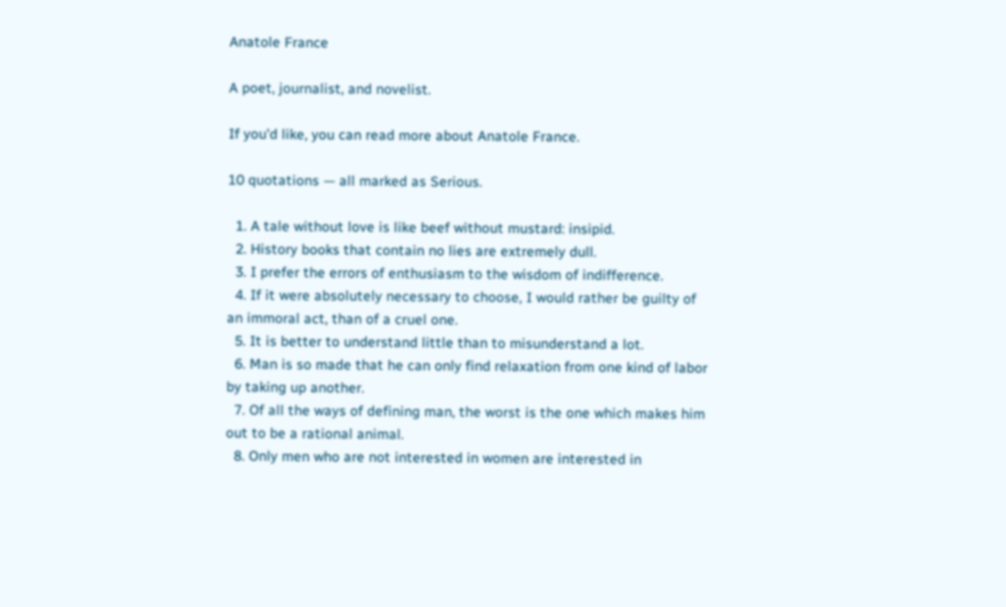Anatole France

A poet, journalist, and novelist.

If you'd like, you can read more about Anatole France.

10 quotations — all marked as Serious.

  1. A tale without love is like beef without mustard: insipid.
  2. History books that contain no lies are extremely dull.
  3. I prefer the errors of enthusiasm to the wisdom of indifference.
  4. If it were absolutely necessary to choose, I would rather be guilty of an immoral act, than of a cruel one.
  5. It is better to understand little than to misunderstand a lot.
  6. Man is so made that he can only find relaxation from one kind of labor by taking up another.
  7. Of all the ways of defining man, the worst is the one which makes him out to be a rational animal.
  8. Only men who are not interested in women are interested in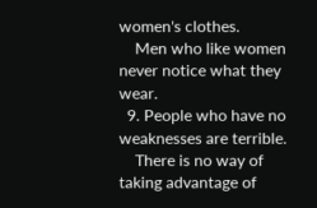women's clothes.
    Men who like women never notice what they wear.
  9. People who have no weaknesses are terrible.
    There is no way of taking advantage of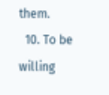them.
  10. To be willing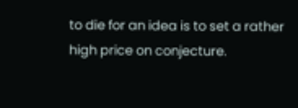to die for an idea is to set a rather high price on conjecture.